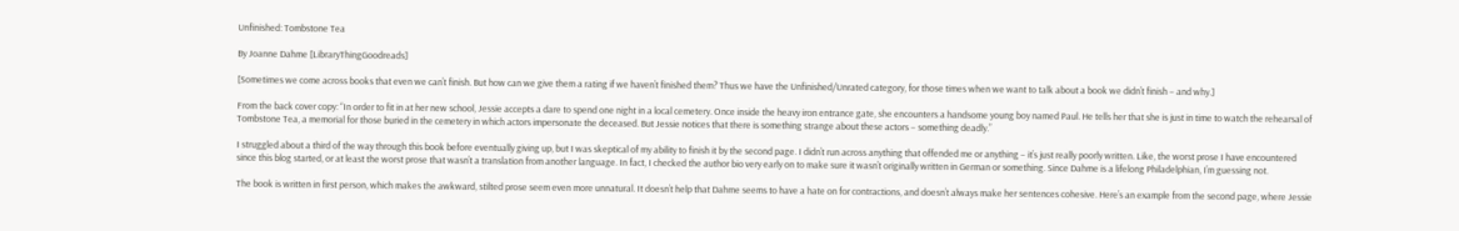Unfinished: Tombstone Tea

By Joanne Dahme [LibraryThingGoodreads]

[Sometimes we come across books that even we can’t finish. But how can we give them a rating if we haven’t finished them? Thus we have the Unfinished/Unrated category, for those times when we want to talk about a book we didn’t finish – and why.]

From the back cover copy: “In order to fit in at her new school, Jessie accepts a dare to spend one night in a local cemetery. Once inside the heavy iron entrance gate, she encounters a handsome young boy named Paul. He tells her that she is just in time to watch the rehearsal of Tombstone Tea, a memorial for those buried in the cemetery in which actors impersonate the deceased. But Jessie notices that there is something strange about these actors – something deadly.”

I struggled about a third of the way through this book before eventually giving up, but I was skeptical of my ability to finish it by the second page. I didn’t run across anything that offended me or anything – it’s just really poorly written. Like, the worst prose I have encountered since this blog started, or at least the worst prose that wasn’t a translation from another language. In fact, I checked the author bio very early on to make sure it wasn’t originally written in German or something. Since Dahme is a lifelong Philadelphian, I’m guessing not.

The book is written in first person, which makes the awkward, stilted prose seem even more unnatural. It doesn’t help that Dahme seems to have a hate on for contractions, and doesn’t always make her sentences cohesive. Here’s an example from the second page, where Jessie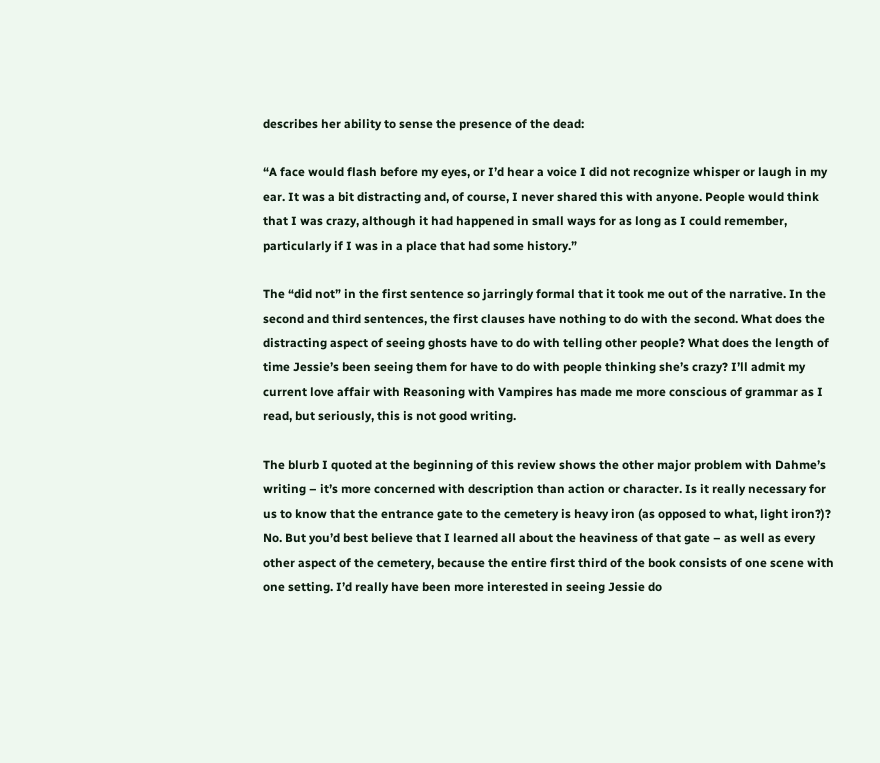describes her ability to sense the presence of the dead:

“A face would flash before my eyes, or I’d hear a voice I did not recognize whisper or laugh in my ear. It was a bit distracting and, of course, I never shared this with anyone. People would think that I was crazy, although it had happened in small ways for as long as I could remember, particularly if I was in a place that had some history.”

The “did not” in the first sentence so jarringly formal that it took me out of the narrative. In the second and third sentences, the first clauses have nothing to do with the second. What does the distracting aspect of seeing ghosts have to do with telling other people? What does the length of time Jessie’s been seeing them for have to do with people thinking she’s crazy? I’ll admit my current love affair with Reasoning with Vampires has made me more conscious of grammar as I read, but seriously, this is not good writing.

The blurb I quoted at the beginning of this review shows the other major problem with Dahme’s writing – it’s more concerned with description than action or character. Is it really necessary for us to know that the entrance gate to the cemetery is heavy iron (as opposed to what, light iron?)? No. But you’d best believe that I learned all about the heaviness of that gate – as well as every other aspect of the cemetery, because the entire first third of the book consists of one scene with one setting. I’d really have been more interested in seeing Jessie do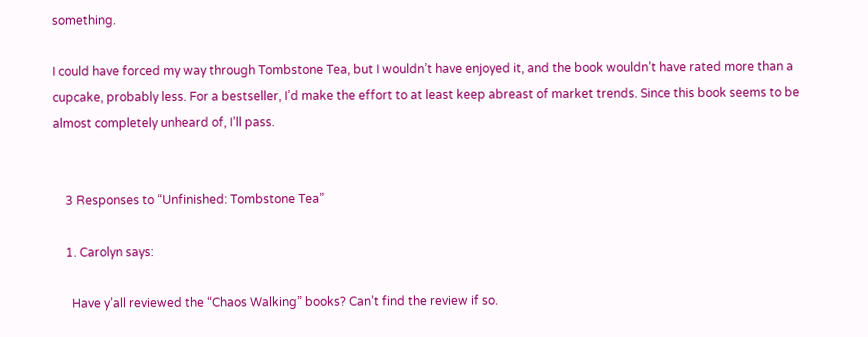something.

I could have forced my way through Tombstone Tea, but I wouldn’t have enjoyed it, and the book wouldn’t have rated more than a cupcake, probably less. For a bestseller, I’d make the effort to at least keep abreast of market trends. Since this book seems to be almost completely unheard of, I’ll pass.


    3 Responses to “Unfinished: Tombstone Tea”

    1. Carolyn says:

      Have y’all reviewed the “Chaos Walking” books? Can’t find the review if so.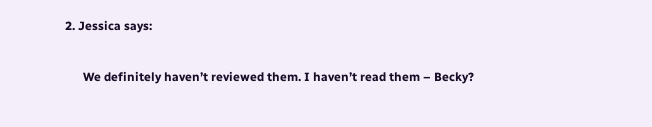2. Jessica says:

      We definitely haven’t reviewed them. I haven’t read them – Becky?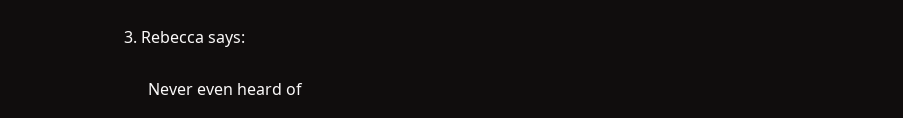3. Rebecca says:

      Never even heard of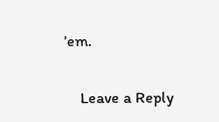’em.

    Leave a Reply